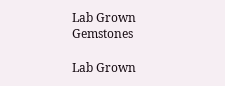Lab Grown Gemstones

Lab Grown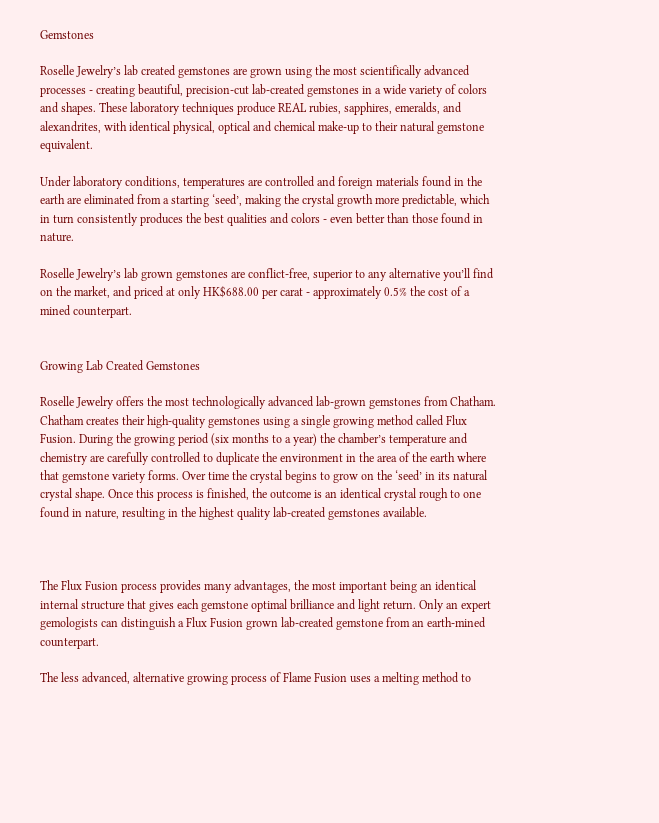Gemstones

Roselle Jewelry’s lab created gemstones are grown using the most scientifically advanced processes - creating beautiful, precision-cut lab-created gemstones in a wide variety of colors and shapes. These laboratory techniques produce REAL rubies, sapphires, emeralds, and alexandrites, with identical physical, optical and chemical make-up to their natural gemstone equivalent.

Under laboratory conditions, temperatures are controlled and foreign materials found in the earth are eliminated from a starting ‘seed’, making the crystal growth more predictable, which in turn consistently produces the best qualities and colors - even better than those found in nature.

Roselle Jewelry’s lab grown gemstones are conflict-free, superior to any alternative you’ll find on the market, and priced at only HK$688.00 per carat - approximately 0.5% the cost of a mined counterpart.


Growing Lab Created Gemstones

Roselle Jewelry offers the most technologically advanced lab-grown gemstones from Chatham. Chatham creates their high-quality gemstones using a single growing method called Flux Fusion. During the growing period (six months to a year) the chamber’s temperature and chemistry are carefully controlled to duplicate the environment in the area of the earth where that gemstone variety forms. Over time the crystal begins to grow on the ‘seed’ in its natural crystal shape. Once this process is finished, the outcome is an identical crystal rough to one found in nature, resulting in the highest quality lab-created gemstones available.



The Flux Fusion process provides many advantages, the most important being an identical internal structure that gives each gemstone optimal brilliance and light return. Only an expert gemologists can distinguish a Flux Fusion grown lab-created gemstone from an earth-mined counterpart.

The less advanced, alternative growing process of Flame Fusion uses a melting method to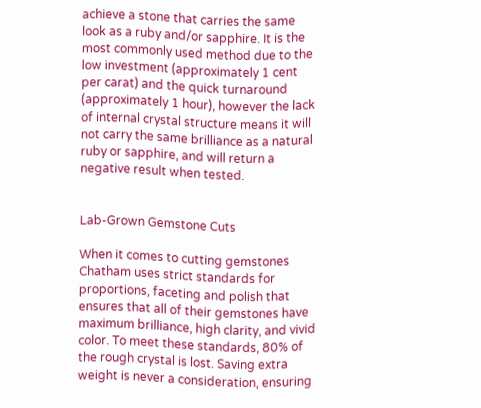achieve a stone that carries the same look as a ruby and/or sapphire. It is the most commonly used method due to the low investment (approximately 1 cent per carat) and the quick turnaround (approximately 1 hour), however the lack of internal crystal structure means it will not carry the same brilliance as a natural ruby or sapphire, and will return a negative result when tested.


Lab-Grown Gemstone Cuts

When it comes to cutting gemstones Chatham uses strict standards for proportions, faceting and polish that ensures that all of their gemstones have maximum brilliance, high clarity, and vivid color. To meet these standards, 80% of the rough crystal is lost. Saving extra weight is never a consideration, ensuring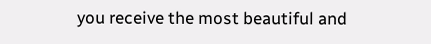you receive the most beautiful and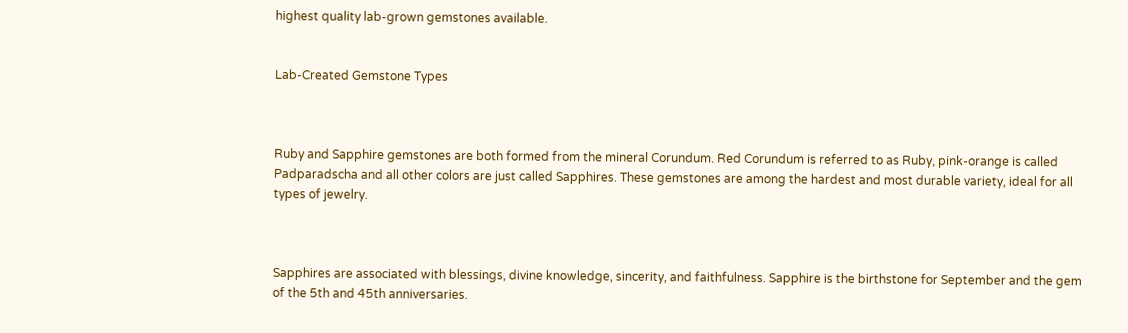highest quality lab-grown gemstones available.


Lab-Created Gemstone Types



Ruby and Sapphire gemstones are both formed from the mineral Corundum. Red Corundum is referred to as Ruby, pink-orange is called Padparadscha and all other colors are just called Sapphires. These gemstones are among the hardest and most durable variety, ideal for all types of jewelry.



Sapphires are associated with blessings, divine knowledge, sincerity, and faithfulness. Sapphire is the birthstone for September and the gem of the 5th and 45th anniversaries.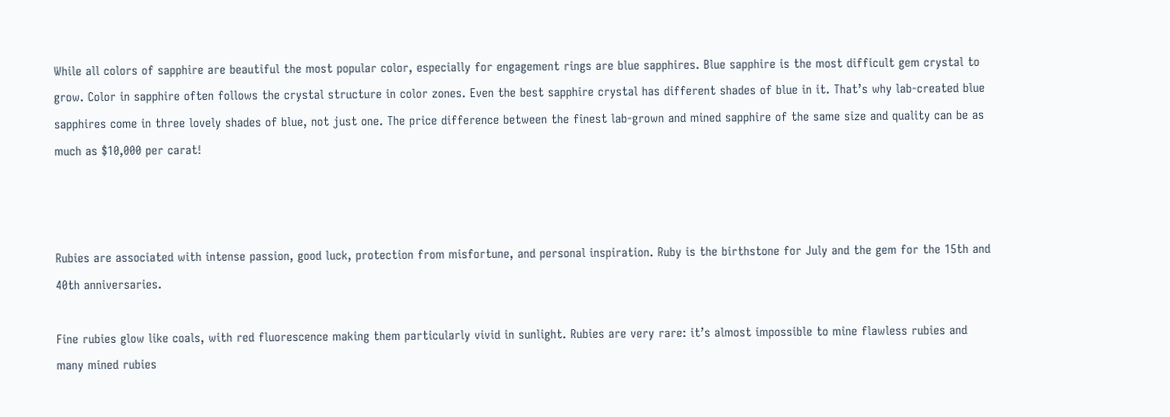While all colors of sapphire are beautiful the most popular color, especially for engagement rings are blue sapphires. Blue sapphire is the most difficult gem crystal to grow. Color in sapphire often follows the crystal structure in color zones. Even the best sapphire crystal has different shades of blue in it. That’s why lab-created blue sapphires come in three lovely shades of blue, not just one. The price difference between the finest lab-grown and mined sapphire of the same size and quality can be as much as $10,000 per carat!



Rubies are associated with intense passion, good luck, protection from misfortune, and personal inspiration. Ruby is the birthstone for July and the gem for the 15th and 40th anniversaries.

Fine rubies glow like coals, with red fluorescence making them particularly vivid in sunlight. Rubies are very rare: it’s almost impossible to mine flawless rubies and many mined rubies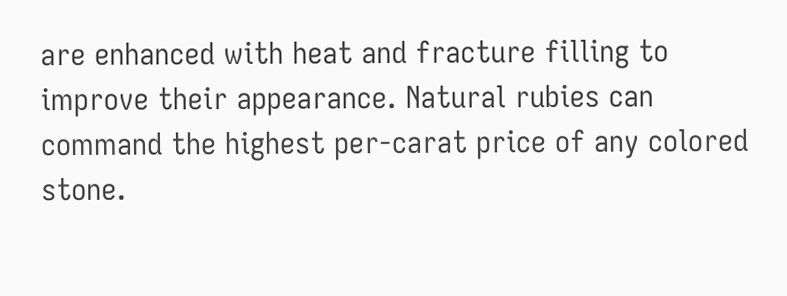are enhanced with heat and fracture filling to improve their appearance. Natural rubies can command the highest per-carat price of any colored stone.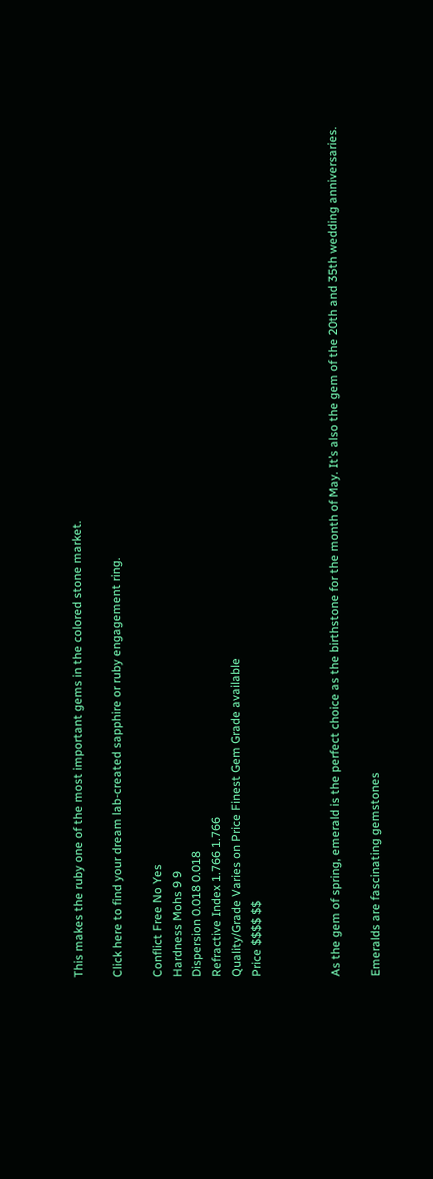This makes the ruby one of the most important gems in the colored stone market.

Click here to find your dream lab-created sapphire or ruby engagement ring.

Conflict Free No Yes
Hardness Mohs 9 9
Dispersion 0.018 0.018
Refractive Index 1.766 1.766
Quality/Grade Varies on Price Finest Gem Grade available
Price $$$$ $$



As the gem of spring, emerald is the perfect choice as the birthstone for the month of May. It’s also the gem of the 20th and 35th wedding anniversaries.

Emeralds are fascinating gemstones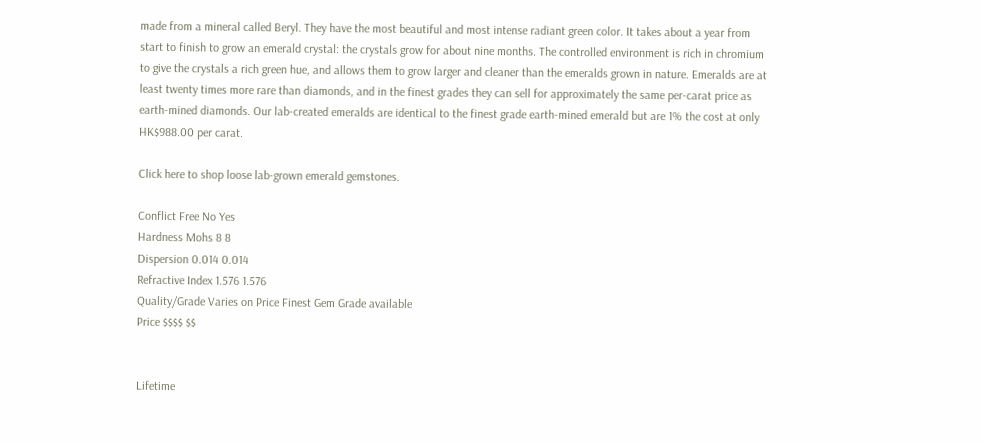made from a mineral called Beryl. They have the most beautiful and most intense radiant green color. It takes about a year from start to finish to grow an emerald crystal: the crystals grow for about nine months. The controlled environment is rich in chromium to give the crystals a rich green hue, and allows them to grow larger and cleaner than the emeralds grown in nature. Emeralds are at least twenty times more rare than diamonds, and in the finest grades they can sell for approximately the same per-carat price as earth-mined diamonds. Our lab-created emeralds are identical to the finest grade earth-mined emerald but are 1% the cost at only HK$988.00 per carat.

Click here to shop loose lab-grown emerald gemstones.

Conflict Free No Yes
Hardness Mohs 8 8
Dispersion 0.014 0.014
Refractive Index 1.576 1.576
Quality/Grade Varies on Price Finest Gem Grade available
Price $$$$ $$


Lifetime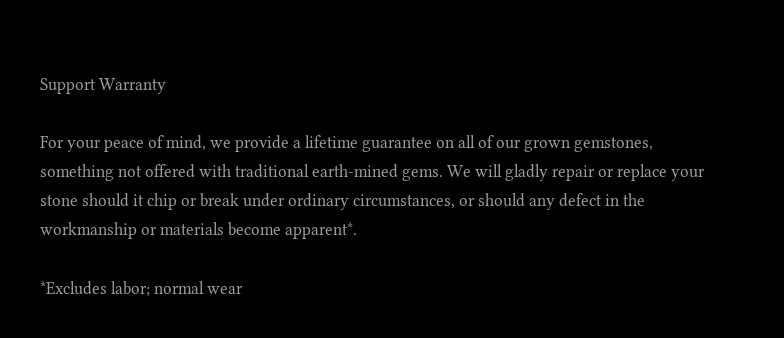Support Warranty

For your peace of mind, we provide a lifetime guarantee on all of our grown gemstones, something not offered with traditional earth-mined gems. We will gladly repair or replace your stone should it chip or break under ordinary circumstances, or should any defect in the workmanship or materials become apparent*.

*Excludes labor; normal wear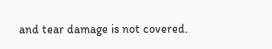and tear damage is not covered.